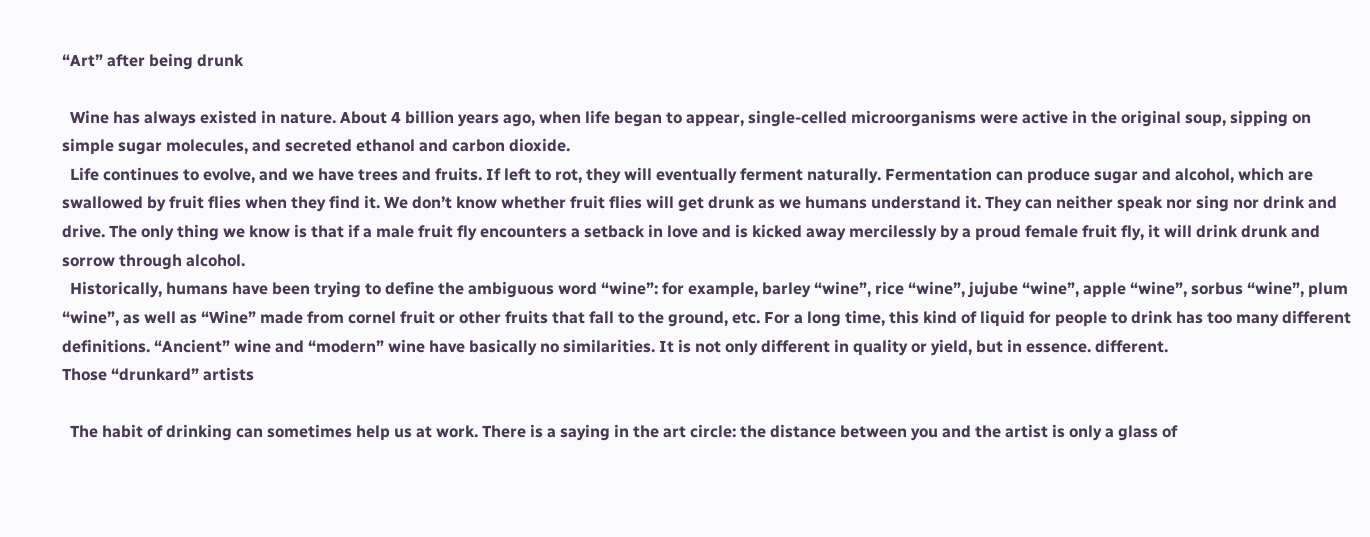“Art” after being drunk

  Wine has always existed in nature. About 4 billion years ago, when life began to appear, single-celled microorganisms were active in the original soup, sipping on simple sugar molecules, and secreted ethanol and carbon dioxide.
  Life continues to evolve, and we have trees and fruits. If left to rot, they will eventually ferment naturally. Fermentation can produce sugar and alcohol, which are swallowed by fruit flies when they find it. We don’t know whether fruit flies will get drunk as we humans understand it. They can neither speak nor sing nor drink and drive. The only thing we know is that if a male fruit fly encounters a setback in love and is kicked away mercilessly by a proud female fruit fly, it will drink drunk and sorrow through alcohol.
  Historically, humans have been trying to define the ambiguous word “wine”: for example, barley “wine”, rice “wine”, jujube “wine”, apple “wine”, sorbus “wine”, plum “wine”, as well as “Wine” made from cornel fruit or other fruits that fall to the ground, etc. For a long time, this kind of liquid for people to drink has too many different definitions. “Ancient” wine and “modern” wine have basically no similarities. It is not only different in quality or yield, but in essence. different.
Those “drunkard” artists

  The habit of drinking can sometimes help us at work. There is a saying in the art circle: the distance between you and the artist is only a glass of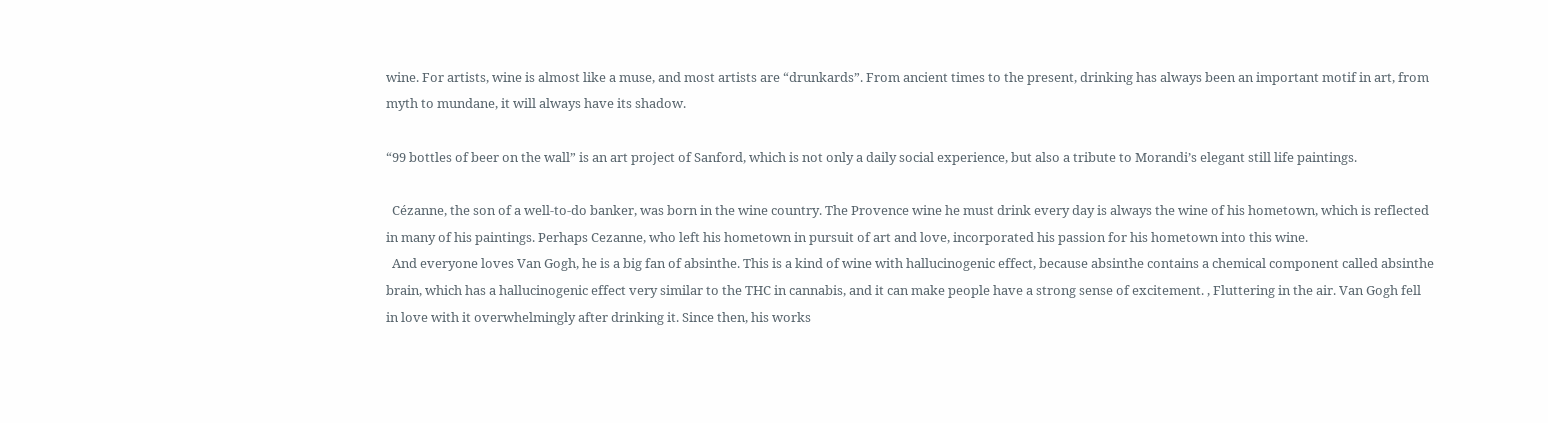wine. For artists, wine is almost like a muse, and most artists are “drunkards”. From ancient times to the present, drinking has always been an important motif in art, from myth to mundane, it will always have its shadow.

“99 bottles of beer on the wall” is an art project of Sanford, which is not only a daily social experience, but also a tribute to Morandi’s elegant still life paintings.

  Cézanne, the son of a well-to-do banker, was born in the wine country. The Provence wine he must drink every day is always the wine of his hometown, which is reflected in many of his paintings. Perhaps Cezanne, who left his hometown in pursuit of art and love, incorporated his passion for his hometown into this wine.
  And everyone loves Van Gogh, he is a big fan of absinthe. This is a kind of wine with hallucinogenic effect, because absinthe contains a chemical component called absinthe brain, which has a hallucinogenic effect very similar to the THC in cannabis, and it can make people have a strong sense of excitement. , Fluttering in the air. Van Gogh fell in love with it overwhelmingly after drinking it. Since then, his works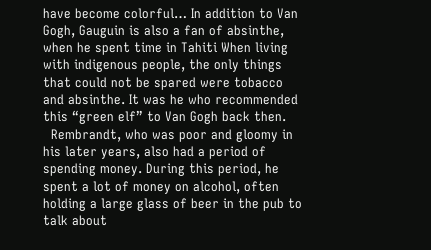have become colorful… In addition to Van Gogh, Gauguin is also a fan of absinthe, when he spent time in Tahiti When living with indigenous people, the only things that could not be spared were tobacco and absinthe. It was he who recommended this “green elf” to Van Gogh back then.
  Rembrandt, who was poor and gloomy in his later years, also had a period of spending money. During this period, he spent a lot of money on alcohol, often holding a large glass of beer in the pub to talk about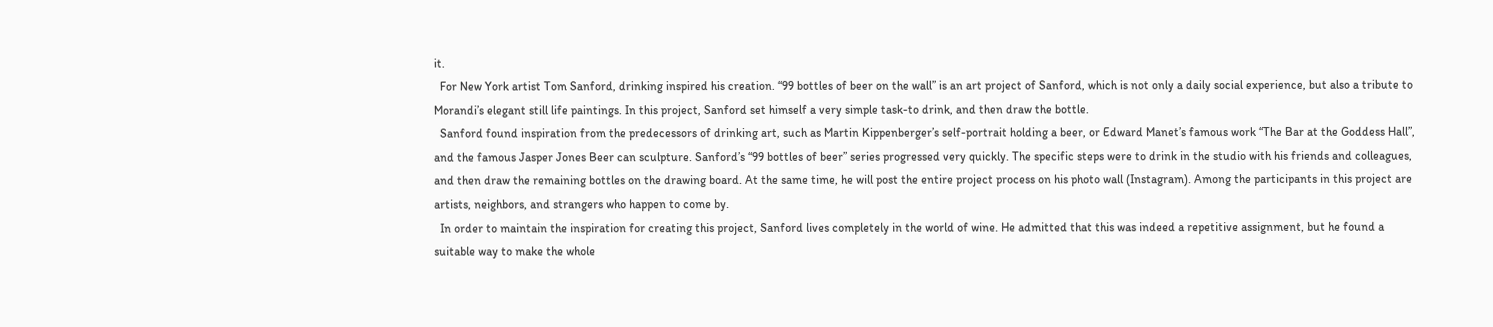it.
  For New York artist Tom Sanford, drinking inspired his creation. “99 bottles of beer on the wall” is an art project of Sanford, which is not only a daily social experience, but also a tribute to Morandi’s elegant still life paintings. In this project, Sanford set himself a very simple task-to drink, and then draw the bottle.
  Sanford found inspiration from the predecessors of drinking art, such as Martin Kippenberger’s self-portrait holding a beer, or Edward Manet’s famous work “The Bar at the Goddess Hall”, and the famous Jasper Jones Beer can sculpture. Sanford’s “99 bottles of beer” series progressed very quickly. The specific steps were to drink in the studio with his friends and colleagues, and then draw the remaining bottles on the drawing board. At the same time, he will post the entire project process on his photo wall (Instagram). Among the participants in this project are artists, neighbors, and strangers who happen to come by.
  In order to maintain the inspiration for creating this project, Sanford lives completely in the world of wine. He admitted that this was indeed a repetitive assignment, but he found a suitable way to make the whole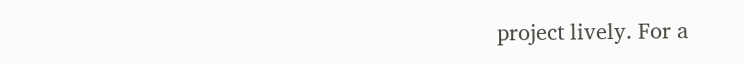project lively. For a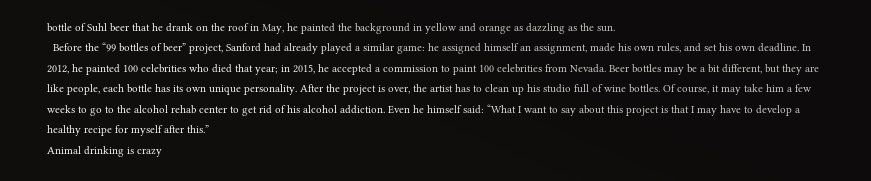bottle of Suhl beer that he drank on the roof in May, he painted the background in yellow and orange as dazzling as the sun.
  Before the “99 bottles of beer” project, Sanford had already played a similar game: he assigned himself an assignment, made his own rules, and set his own deadline. In 2012, he painted 100 celebrities who died that year; in 2015, he accepted a commission to paint 100 celebrities from Nevada. Beer bottles may be a bit different, but they are like people, each bottle has its own unique personality. After the project is over, the artist has to clean up his studio full of wine bottles. Of course, it may take him a few weeks to go to the alcohol rehab center to get rid of his alcohol addiction. Even he himself said: “What I want to say about this project is that I may have to develop a healthy recipe for myself after this.”
Animal drinking is crazy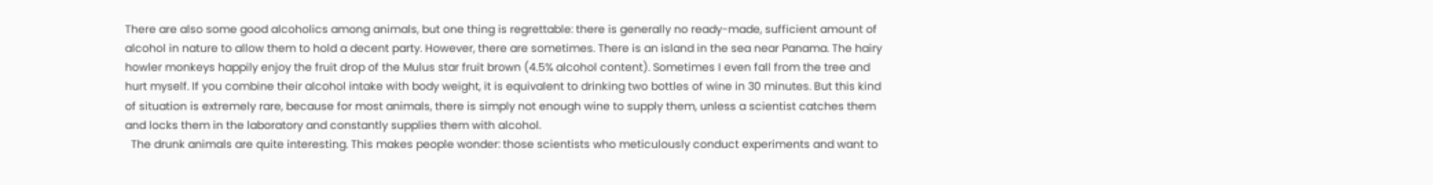There are also some good alcoholics among animals, but one thing is regrettable: there is generally no ready-made, sufficient amount of alcohol in nature to allow them to hold a decent party. However, there are sometimes. There is an island in the sea near Panama. The hairy howler monkeys happily enjoy the fruit drop of the Mulus star fruit brown (4.5% alcohol content). Sometimes I even fall from the tree and hurt myself. If you combine their alcohol intake with body weight, it is equivalent to drinking two bottles of wine in 30 minutes. But this kind of situation is extremely rare, because for most animals, there is simply not enough wine to supply them, unless a scientist catches them and locks them in the laboratory and constantly supplies them with alcohol.
  The drunk animals are quite interesting. This makes people wonder: those scientists who meticulously conduct experiments and want to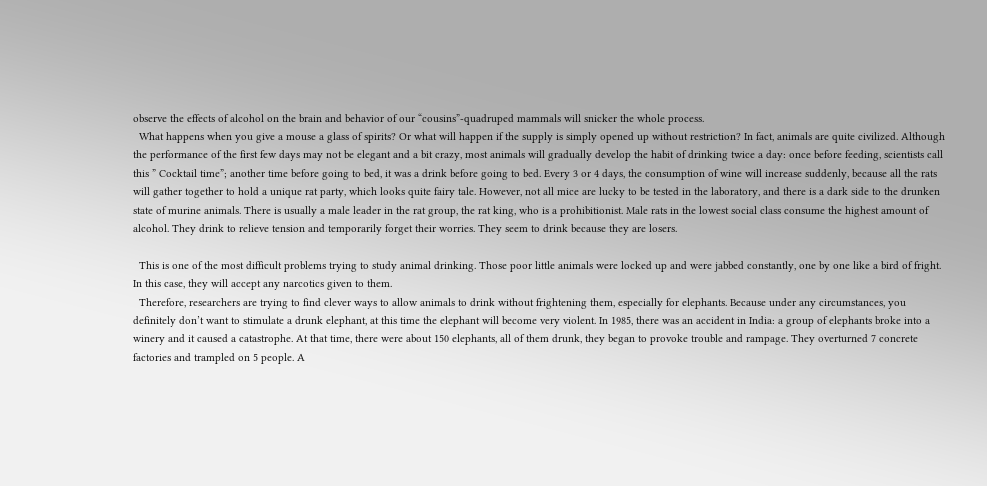observe the effects of alcohol on the brain and behavior of our “cousins”-quadruped mammals will snicker the whole process.
  What happens when you give a mouse a glass of spirits? Or what will happen if the supply is simply opened up without restriction? In fact, animals are quite civilized. Although the performance of the first few days may not be elegant and a bit crazy, most animals will gradually develop the habit of drinking twice a day: once before feeding, scientists call this ” Cocktail time”; another time before going to bed, it was a drink before going to bed. Every 3 or 4 days, the consumption of wine will increase suddenly, because all the rats will gather together to hold a unique rat party, which looks quite fairy tale. However, not all mice are lucky to be tested in the laboratory, and there is a dark side to the drunken state of murine animals. There is usually a male leader in the rat group, the rat king, who is a prohibitionist. Male rats in the lowest social class consume the highest amount of alcohol. They drink to relieve tension and temporarily forget their worries. They seem to drink because they are losers.

  This is one of the most difficult problems trying to study animal drinking. Those poor little animals were locked up and were jabbed constantly, one by one like a bird of fright. In this case, they will accept any narcotics given to them.
  Therefore, researchers are trying to find clever ways to allow animals to drink without frightening them, especially for elephants. Because under any circumstances, you definitely don’t want to stimulate a drunk elephant, at this time the elephant will become very violent. In 1985, there was an accident in India: a group of elephants broke into a winery and it caused a catastrophe. At that time, there were about 150 elephants, all of them drunk, they began to provoke trouble and rampage. They overturned 7 concrete factories and trampled on 5 people. A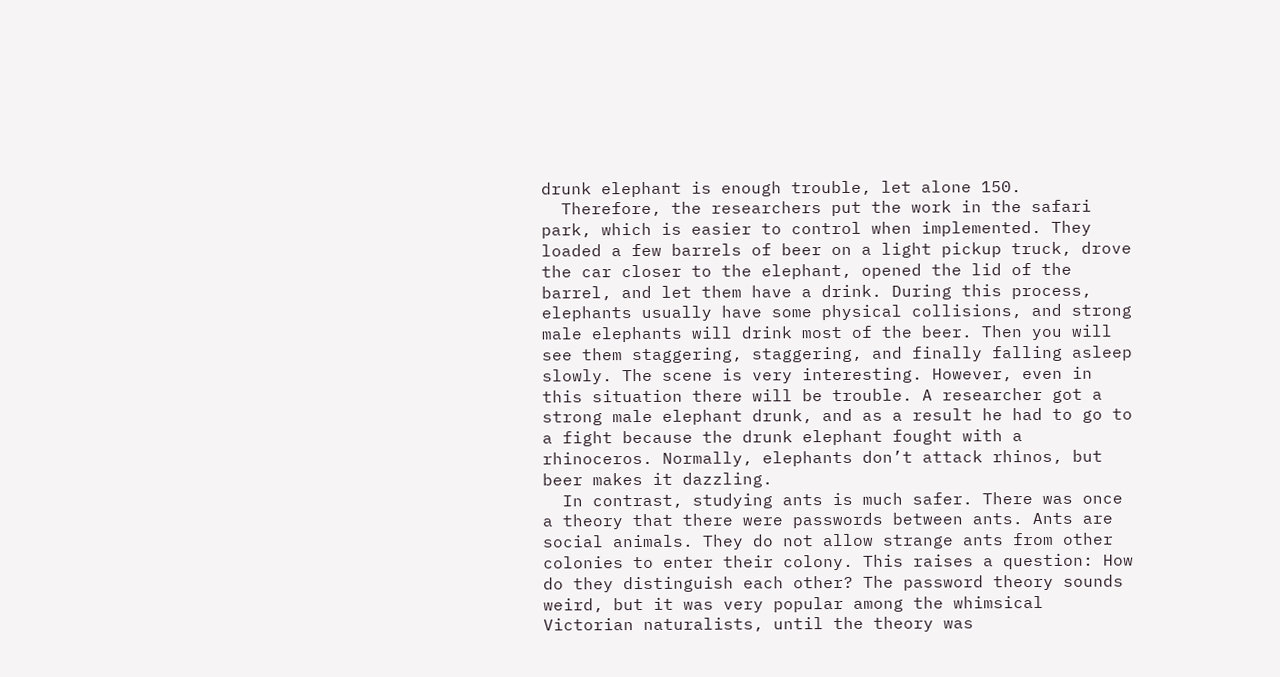drunk elephant is enough trouble, let alone 150.
  Therefore, the researchers put the work in the safari park, which is easier to control when implemented. They loaded a few barrels of beer on a light pickup truck, drove the car closer to the elephant, opened the lid of the barrel, and let them have a drink. During this process, elephants usually have some physical collisions, and strong male elephants will drink most of the beer. Then you will see them staggering, staggering, and finally falling asleep slowly. The scene is very interesting. However, even in this situation there will be trouble. A researcher got a strong male elephant drunk, and as a result he had to go to a fight because the drunk elephant fought with a rhinoceros. Normally, elephants don’t attack rhinos, but beer makes it dazzling.
  In contrast, studying ants is much safer. There was once a theory that there were passwords between ants. Ants are social animals. They do not allow strange ants from other colonies to enter their colony. This raises a question: How do they distinguish each other? The password theory sounds weird, but it was very popular among the whimsical Victorian naturalists, until the theory was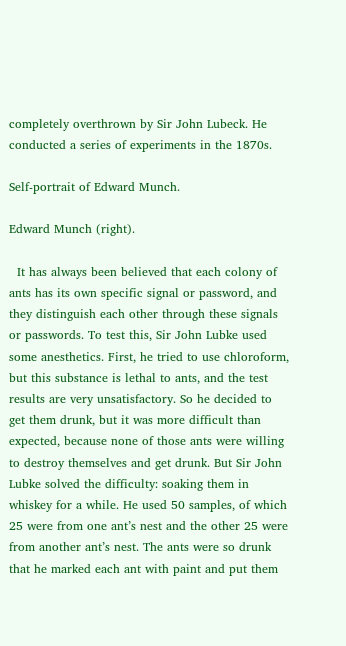completely overthrown by Sir John Lubeck. He conducted a series of experiments in the 1870s.

Self-portrait of Edward Munch.

Edward Munch (right).

  It has always been believed that each colony of ants has its own specific signal or password, and they distinguish each other through these signals or passwords. To test this, Sir John Lubke used some anesthetics. First, he tried to use chloroform, but this substance is lethal to ants, and the test results are very unsatisfactory. So he decided to get them drunk, but it was more difficult than expected, because none of those ants were willing to destroy themselves and get drunk. But Sir John Lubke solved the difficulty: soaking them in whiskey for a while. He used 50 samples, of which 25 were from one ant’s nest and the other 25 were from another ant’s nest. The ants were so drunk that he marked each ant with paint and put them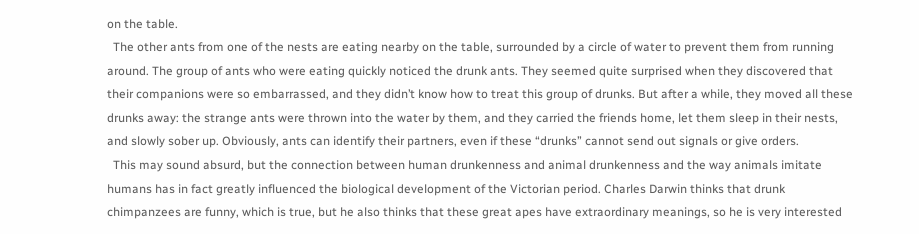on the table.
  The other ants from one of the nests are eating nearby on the table, surrounded by a circle of water to prevent them from running around. The group of ants who were eating quickly noticed the drunk ants. They seemed quite surprised when they discovered that their companions were so embarrassed, and they didn’t know how to treat this group of drunks. But after a while, they moved all these drunks away: the strange ants were thrown into the water by them, and they carried the friends home, let them sleep in their nests, and slowly sober up. Obviously, ants can identify their partners, even if these “drunks” cannot send out signals or give orders.
  This may sound absurd, but the connection between human drunkenness and animal drunkenness and the way animals imitate humans has in fact greatly influenced the biological development of the Victorian period. Charles Darwin thinks that drunk chimpanzees are funny, which is true, but he also thinks that these great apes have extraordinary meanings, so he is very interested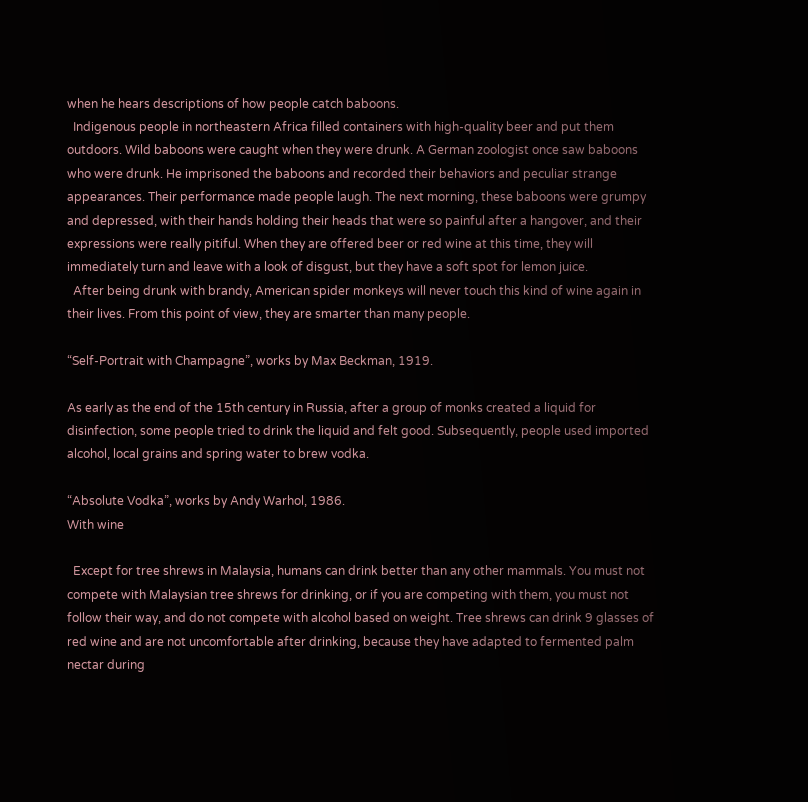when he hears descriptions of how people catch baboons.
  Indigenous people in northeastern Africa filled containers with high-quality beer and put them outdoors. Wild baboons were caught when they were drunk. A German zoologist once saw baboons who were drunk. He imprisoned the baboons and recorded their behaviors and peculiar strange appearances. Their performance made people laugh. The next morning, these baboons were grumpy and depressed, with their hands holding their heads that were so painful after a hangover, and their expressions were really pitiful. When they are offered beer or red wine at this time, they will immediately turn and leave with a look of disgust, but they have a soft spot for lemon juice.
  After being drunk with brandy, American spider monkeys will never touch this kind of wine again in their lives. From this point of view, they are smarter than many people.

“Self-Portrait with Champagne”, works by Max Beckman, 1919.

As early as the end of the 15th century in Russia, after a group of monks created a liquid for disinfection, some people tried to drink the liquid and felt good. Subsequently, people used imported alcohol, local grains and spring water to brew vodka.

“Absolute Vodka”, works by Andy Warhol, 1986.
With wine

  Except for tree shrews in Malaysia, humans can drink better than any other mammals. You must not compete with Malaysian tree shrews for drinking, or if you are competing with them, you must not follow their way, and do not compete with alcohol based on weight. Tree shrews can drink 9 glasses of red wine and are not uncomfortable after drinking, because they have adapted to fermented palm nectar during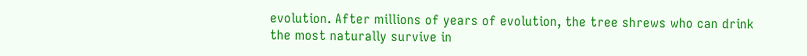evolution. After millions of years of evolution, the tree shrews who can drink the most naturally survive in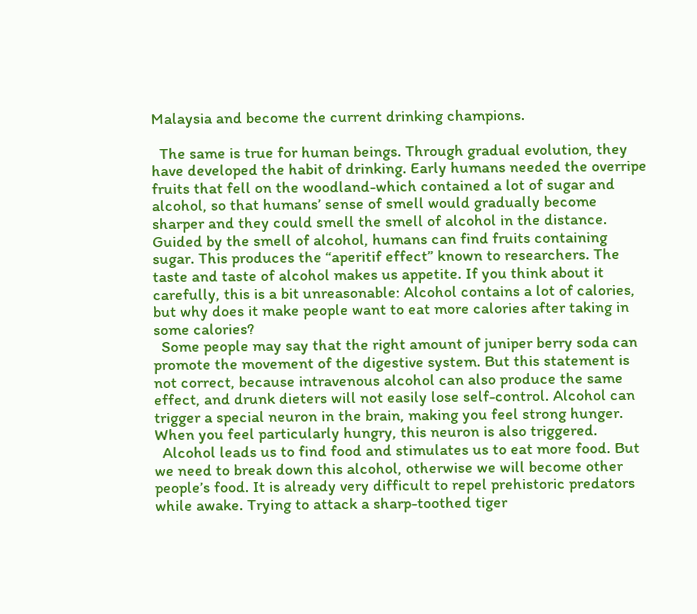Malaysia and become the current drinking champions.

  The same is true for human beings. Through gradual evolution, they have developed the habit of drinking. Early humans needed the overripe fruits that fell on the woodland-which contained a lot of sugar and alcohol, so that humans’ sense of smell would gradually become sharper and they could smell the smell of alcohol in the distance. Guided by the smell of alcohol, humans can find fruits containing sugar. This produces the “aperitif effect” known to researchers. The taste and taste of alcohol makes us appetite. If you think about it carefully, this is a bit unreasonable: Alcohol contains a lot of calories, but why does it make people want to eat more calories after taking in some calories?
  Some people may say that the right amount of juniper berry soda can promote the movement of the digestive system. But this statement is not correct, because intravenous alcohol can also produce the same effect, and drunk dieters will not easily lose self-control. Alcohol can trigger a special neuron in the brain, making you feel strong hunger. When you feel particularly hungry, this neuron is also triggered.
  Alcohol leads us to find food and stimulates us to eat more food. But we need to break down this alcohol, otherwise we will become other people’s food. It is already very difficult to repel prehistoric predators while awake. Trying to attack a sharp-toothed tiger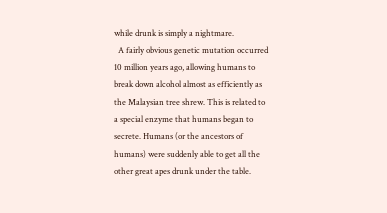while drunk is simply a nightmare.
  A fairly obvious genetic mutation occurred 10 million years ago, allowing humans to break down alcohol almost as efficiently as the Malaysian tree shrew. This is related to a special enzyme that humans began to secrete. Humans (or the ancestors of humans) were suddenly able to get all the other great apes drunk under the table.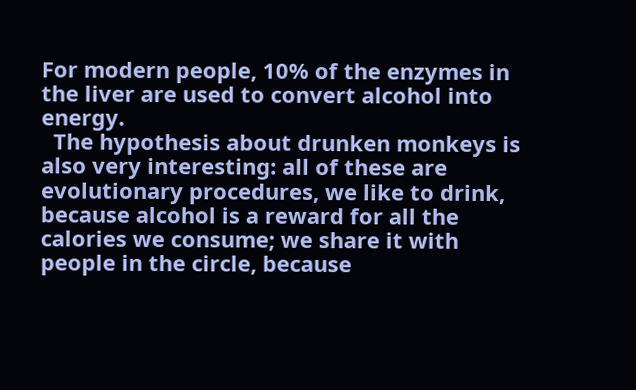For modern people, 10% of the enzymes in the liver are used to convert alcohol into energy.
  The hypothesis about drunken monkeys is also very interesting: all of these are evolutionary procedures, we like to drink, because alcohol is a reward for all the calories we consume; we share it with people in the circle, because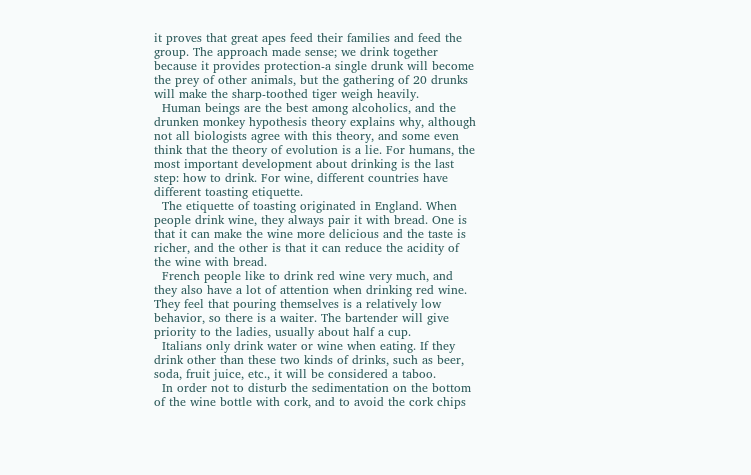it proves that great apes feed their families and feed the group. The approach made sense; we drink together because it provides protection-a single drunk will become the prey of other animals, but the gathering of 20 drunks will make the sharp-toothed tiger weigh heavily.
  Human beings are the best among alcoholics, and the drunken monkey hypothesis theory explains why, although not all biologists agree with this theory, and some even think that the theory of evolution is a lie. For humans, the most important development about drinking is the last step: how to drink. For wine, different countries have different toasting etiquette.
  The etiquette of toasting originated in England. When people drink wine, they always pair it with bread. One is that it can make the wine more delicious and the taste is richer, and the other is that it can reduce the acidity of the wine with bread.
  French people like to drink red wine very much, and they also have a lot of attention when drinking red wine. They feel that pouring themselves is a relatively low behavior, so there is a waiter. The bartender will give priority to the ladies, usually about half a cup.
  Italians only drink water or wine when eating. If they drink other than these two kinds of drinks, such as beer, soda, fruit juice, etc., it will be considered a taboo.
  In order not to disturb the sedimentation on the bottom of the wine bottle with cork, and to avoid the cork chips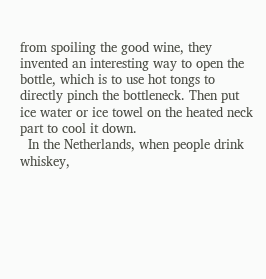from spoiling the good wine, they invented an interesting way to open the bottle, which is to use hot tongs to directly pinch the bottleneck. Then put ice water or ice towel on the heated neck part to cool it down.
  In the Netherlands, when people drink whiskey,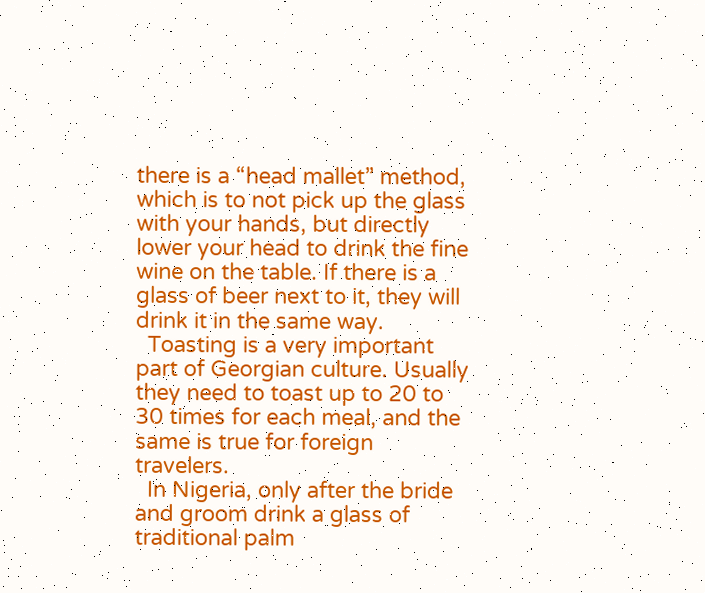there is a “head mallet” method, which is to not pick up the glass with your hands, but directly lower your head to drink the fine wine on the table. If there is a glass of beer next to it, they will drink it in the same way.
  Toasting is a very important part of Georgian culture. Usually they need to toast up to 20 to 30 times for each meal, and the same is true for foreign travelers.
  In Nigeria, only after the bride and groom drink a glass of traditional palm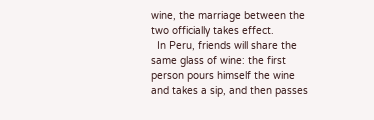wine, the marriage between the two officially takes effect.
  In Peru, friends will share the same glass of wine: the first person pours himself the wine and takes a sip, and then passes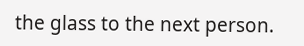the glass to the next person.